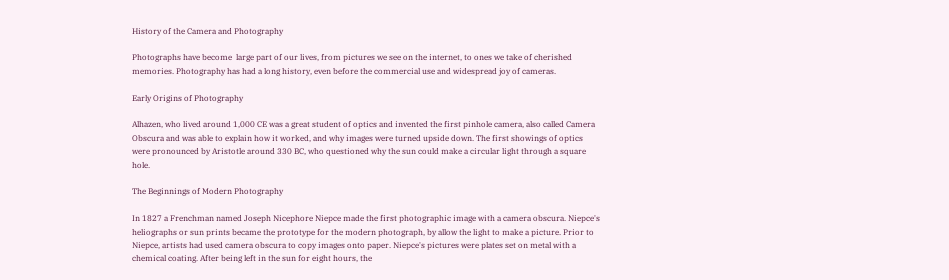History of the Camera and Photography

Photographs have become  large part of our lives, from pictures we see on the internet, to ones we take of cherished memories. Photography has had a long history, even before the commercial use and widespread joy of cameras.

Early Origins of Photography

Alhazen, who lived around 1,000 CE was a great student of optics and invented the first pinhole camera, also called Camera Obscura and was able to explain how it worked, and why images were turned upside down. The first showings of optics were pronounced by Aristotle around 330 BC, who questioned why the sun could make a circular light through a square hole.

The Beginnings of Modern Photography

In 1827 a Frenchman named Joseph Nicephore Niepce made the first photographic image with a camera obscura. Niepce's heliographs or sun prints became the prototype for the modern photograph, by allow the light to make a picture. Prior to Niepce, artists had used camera obscura to copy images onto paper. Niepce's pictures were plates set on metal with a chemical coating. After being left in the sun for eight hours, the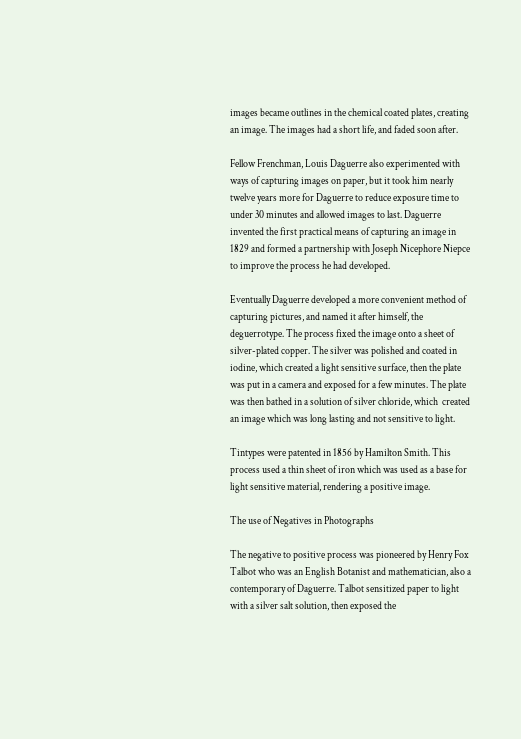images became outlines in the chemical coated plates, creating an image. The images had a short life, and faded soon after.

Fellow Frenchman, Louis Daguerre also experimented with ways of capturing images on paper, but it took him nearly twelve years more for Daguerre to reduce exposure time to under 30 minutes and allowed images to last. Daguerre invented the first practical means of capturing an image in 1829 and formed a partnership with Joseph Nicephore Niepce to improve the process he had developed.

Eventually Daguerre developed a more convenient method of capturing pictures, and named it after himself, the deguerrotype. The process fixed the image onto a sheet of silver-plated copper. The silver was polished and coated in iodine, which created a light sensitive surface, then the plate was put in a camera and exposed for a few minutes. The plate was then bathed in a solution of silver chloride, which  created an image which was long lasting and not sensitive to light.

Tintypes were patented in 1856 by Hamilton Smith. This process used a thin sheet of iron which was used as a base for light sensitive material, rendering a positive image.

The use of Negatives in Photographs

The negative to positive process was pioneered by Henry Fox Talbot who was an English Botanist and mathematician, also a contemporary of Daguerre. Talbot sensitized paper to light with a silver salt solution, then exposed the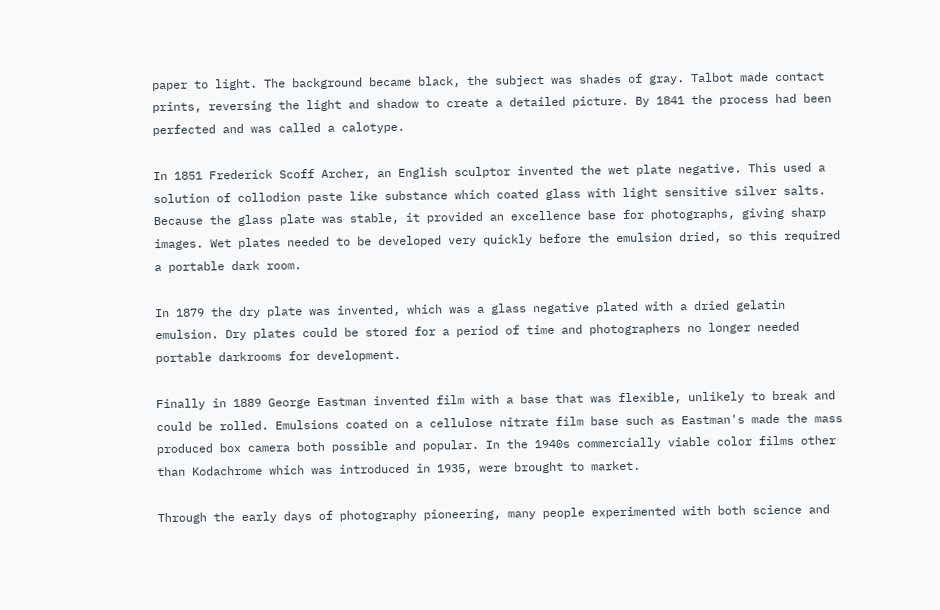paper to light. The background became black, the subject was shades of gray. Talbot made contact prints, reversing the light and shadow to create a detailed picture. By 1841 the process had been perfected and was called a calotype.

In 1851 Frederick Scoff Archer, an English sculptor invented the wet plate negative. This used a solution of collodion paste like substance which coated glass with light sensitive silver salts. Because the glass plate was stable, it provided an excellence base for photographs, giving sharp images. Wet plates needed to be developed very quickly before the emulsion dried, so this required a portable dark room.

In 1879 the dry plate was invented, which was a glass negative plated with a dried gelatin emulsion. Dry plates could be stored for a period of time and photographers no longer needed portable darkrooms for development.

Finally in 1889 George Eastman invented film with a base that was flexible, unlikely to break and could be rolled. Emulsions coated on a cellulose nitrate film base such as Eastman's made the mass produced box camera both possible and popular. In the 1940s commercially viable color films other than Kodachrome which was introduced in 1935, were brought to market.

Through the early days of photography pioneering, many people experimented with both science and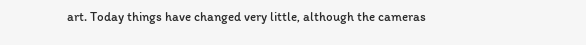art. Today things have changed very little, although the cameras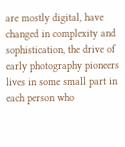are mostly digital, have changed in complexity and sophistication, the drive of early photography pioneers lives in some small part in each person who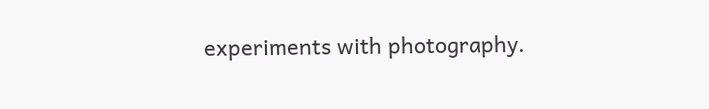experiments with photography.